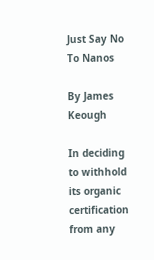Just Say No To Nanos

By James Keough

In deciding to withhold its organic certification from any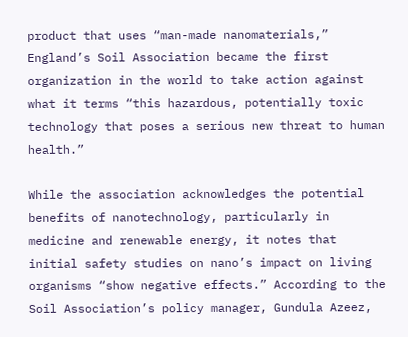product that uses “man-made nanomaterials,” England’s Soil Association became the first organization in the world to take action against what it terms “this hazardous, potentially toxic technology that poses a serious new threat to human health.”

While the association acknowledges the potential benefits of nanotechnology, particularly in medicine and renewable energy, it notes that initial safety studies on nano’s impact on living organisms “show negative effects.” According to the Soil Association’s policy manager, Gundula Azeez,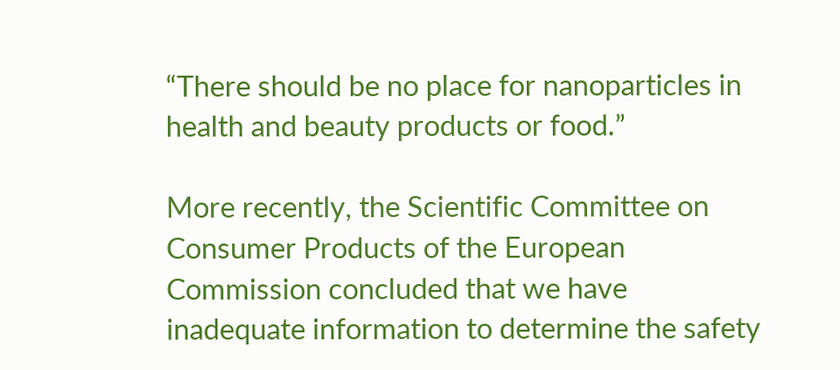“There should be no place for nanoparticles in health and beauty products or food.”

More recently, the Scientific Committee on Consumer Products of the European Commission concluded that we have inadequate information to determine the safety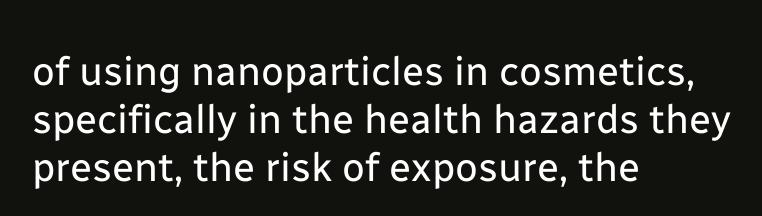of using nanoparticles in cosmetics, specifically in the health hazards they present, the risk of exposure, the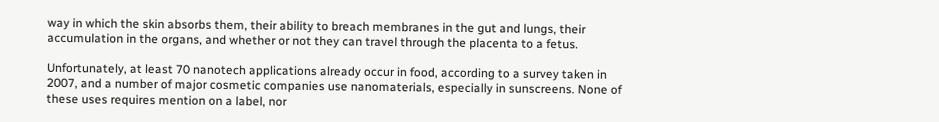way in which the skin absorbs them, their ability to breach membranes in the gut and lungs, their accumulation in the organs, and whether or not they can travel through the placenta to a fetus.

Unfortunately, at least 70 nanotech applications already occur in food, according to a survey taken in 2007, and a number of major cosmetic companies use nanomaterials, especially in sunscreens. None of these uses requires mention on a label, nor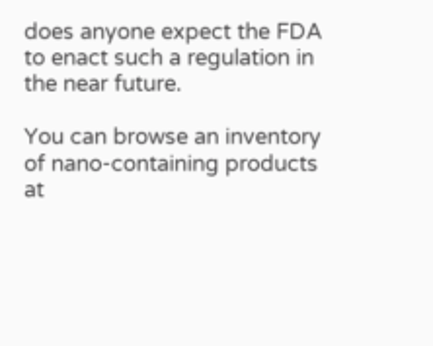does anyone expect the FDA to enact such a regulation in the near future.

You can browse an inventory of nano-containing products at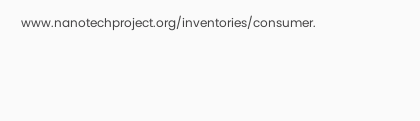www.nanotechproject.org/inventories/consumer.